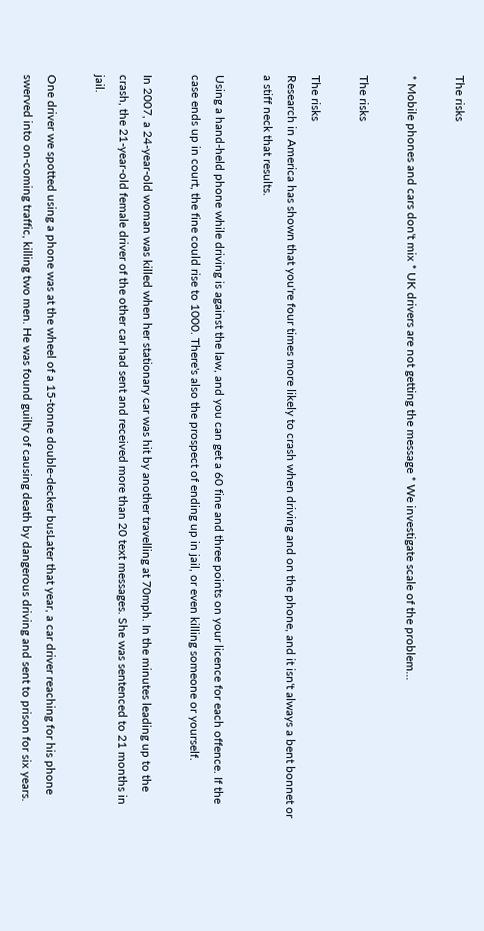The risks

* Mobile phones and cars don't mix * UK drivers are not getting the message * We investigate scale of the problem...

The risks

The risks
Research in America has shown that you're four times more likely to crash when driving and on the phone, and it isn't always a bent bonnet or a stiff neck that results.

Using a hand-held phone while driving is against the law, and you can get a 60 fine and three points on your licence for each offence. If the case ends up in court, the fine could rise to 1000. There's also the prospect of ending up in jail, or even killing someone or yourself.

In 2007, a 24-year-old woman was killed when her stationary car was hit by another travelling at 70mph. In the minutes leading up to the crash, the 21-year-old female driver of the other car had sent and received more than 20 text messages. She was sentenced to 21 months in jail.

One driver we spotted using a phone was at the wheel of a 15-tonne double-decker busLater that year, a car driver reaching for his phone swerved into on-coming traffic, killing two men. He was found guilty of causing death by dangerous driving and sent to prison for six years.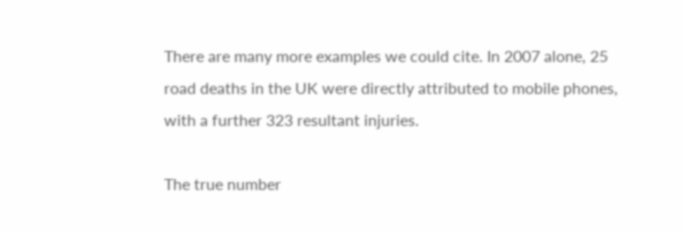There are many more examples we could cite. In 2007 alone, 25 road deaths in the UK were directly attributed to mobile phones, with a further 323 resultant injuries.

The true number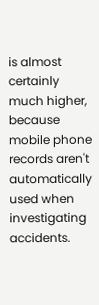is almost certainly much higher, because mobile phone records aren't automatically used when investigating accidents.